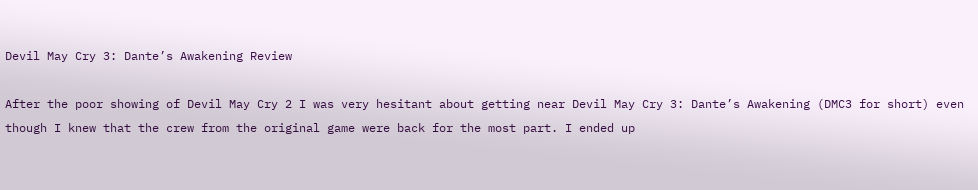Devil May Cry 3: Dante’s Awakening Review

After the poor showing of Devil May Cry 2 I was very hesitant about getting near Devil May Cry 3: Dante’s Awakening (DMC3 for short) even though I knew that the crew from the original game were back for the most part. I ended up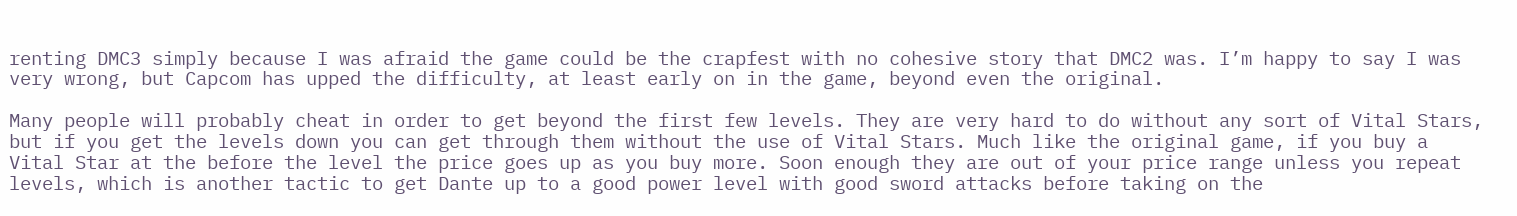renting DMC3 simply because I was afraid the game could be the crapfest with no cohesive story that DMC2 was. I’m happy to say I was very wrong, but Capcom has upped the difficulty, at least early on in the game, beyond even the original.

Many people will probably cheat in order to get beyond the first few levels. They are very hard to do without any sort of Vital Stars, but if you get the levels down you can get through them without the use of Vital Stars. Much like the original game, if you buy a Vital Star at the before the level the price goes up as you buy more. Soon enough they are out of your price range unless you repeat levels, which is another tactic to get Dante up to a good power level with good sword attacks before taking on the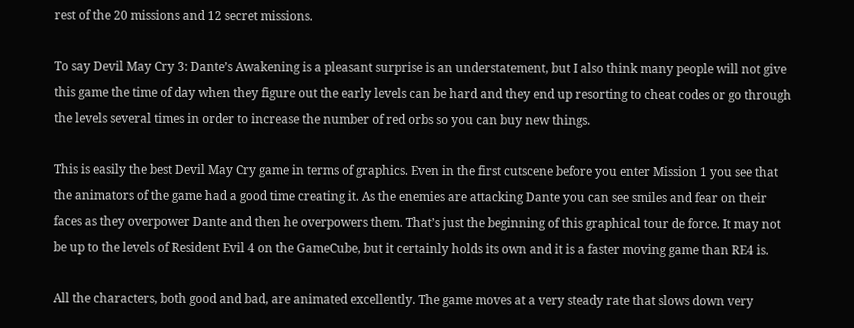rest of the 20 missions and 12 secret missions.

To say Devil May Cry 3: Dante’s Awakening is a pleasant surprise is an understatement, but I also think many people will not give this game the time of day when they figure out the early levels can be hard and they end up resorting to cheat codes or go through the levels several times in order to increase the number of red orbs so you can buy new things.

This is easily the best Devil May Cry game in terms of graphics. Even in the first cutscene before you enter Mission 1 you see that the animators of the game had a good time creating it. As the enemies are attacking Dante you can see smiles and fear on their faces as they overpower Dante and then he overpowers them. That’s just the beginning of this graphical tour de force. It may not be up to the levels of Resident Evil 4 on the GameCube, but it certainly holds its own and it is a faster moving game than RE4 is.

All the characters, both good and bad, are animated excellently. The game moves at a very steady rate that slows down very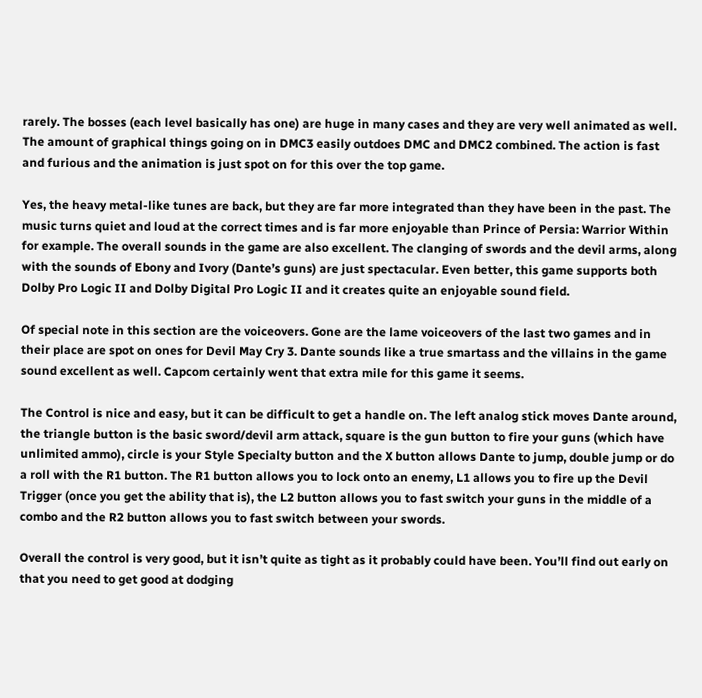rarely. The bosses (each level basically has one) are huge in many cases and they are very well animated as well. The amount of graphical things going on in DMC3 easily outdoes DMC and DMC2 combined. The action is fast and furious and the animation is just spot on for this over the top game.

Yes, the heavy metal-like tunes are back, but they are far more integrated than they have been in the past. The music turns quiet and loud at the correct times and is far more enjoyable than Prince of Persia: Warrior Within for example. The overall sounds in the game are also excellent. The clanging of swords and the devil arms, along with the sounds of Ebony and Ivory (Dante’s guns) are just spectacular. Even better, this game supports both Dolby Pro Logic II and Dolby Digital Pro Logic II and it creates quite an enjoyable sound field.

Of special note in this section are the voiceovers. Gone are the lame voiceovers of the last two games and in their place are spot on ones for Devil May Cry 3. Dante sounds like a true smartass and the villains in the game sound excellent as well. Capcom certainly went that extra mile for this game it seems.

The Control is nice and easy, but it can be difficult to get a handle on. The left analog stick moves Dante around, the triangle button is the basic sword/devil arm attack, square is the gun button to fire your guns (which have unlimited ammo), circle is your Style Specialty button and the X button allows Dante to jump, double jump or do a roll with the R1 button. The R1 button allows you to lock onto an enemy, L1 allows you to fire up the Devil Trigger (once you get the ability that is), the L2 button allows you to fast switch your guns in the middle of a combo and the R2 button allows you to fast switch between your swords.

Overall the control is very good, but it isn’t quite as tight as it probably could have been. You’ll find out early on that you need to get good at dodging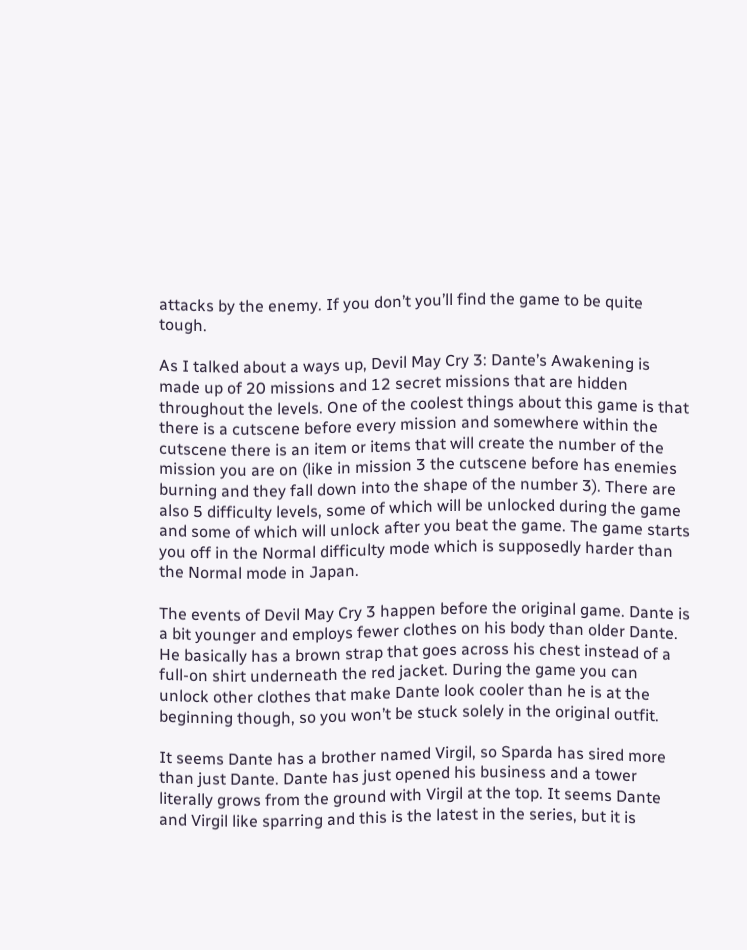attacks by the enemy. If you don’t you’ll find the game to be quite tough.

As I talked about a ways up, Devil May Cry 3: Dante’s Awakening is made up of 20 missions and 12 secret missions that are hidden throughout the levels. One of the coolest things about this game is that there is a cutscene before every mission and somewhere within the cutscene there is an item or items that will create the number of the mission you are on (like in mission 3 the cutscene before has enemies burning and they fall down into the shape of the number 3). There are also 5 difficulty levels, some of which will be unlocked during the game and some of which will unlock after you beat the game. The game starts you off in the Normal difficulty mode which is supposedly harder than the Normal mode in Japan.

The events of Devil May Cry 3 happen before the original game. Dante is a bit younger and employs fewer clothes on his body than older Dante. He basically has a brown strap that goes across his chest instead of a full-on shirt underneath the red jacket. During the game you can unlock other clothes that make Dante look cooler than he is at the beginning though, so you won’t be stuck solely in the original outfit.

It seems Dante has a brother named Virgil, so Sparda has sired more than just Dante. Dante has just opened his business and a tower literally grows from the ground with Virgil at the top. It seems Dante and Virgil like sparring and this is the latest in the series, but it is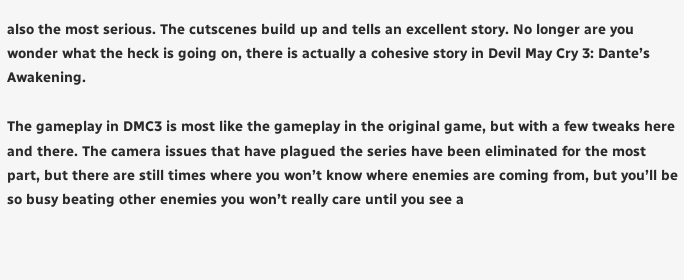also the most serious. The cutscenes build up and tells an excellent story. No longer are you wonder what the heck is going on, there is actually a cohesive story in Devil May Cry 3: Dante’s Awakening.

The gameplay in DMC3 is most like the gameplay in the original game, but with a few tweaks here and there. The camera issues that have plagued the series have been eliminated for the most part, but there are still times where you won’t know where enemies are coming from, but you’ll be so busy beating other enemies you won’t really care until you see a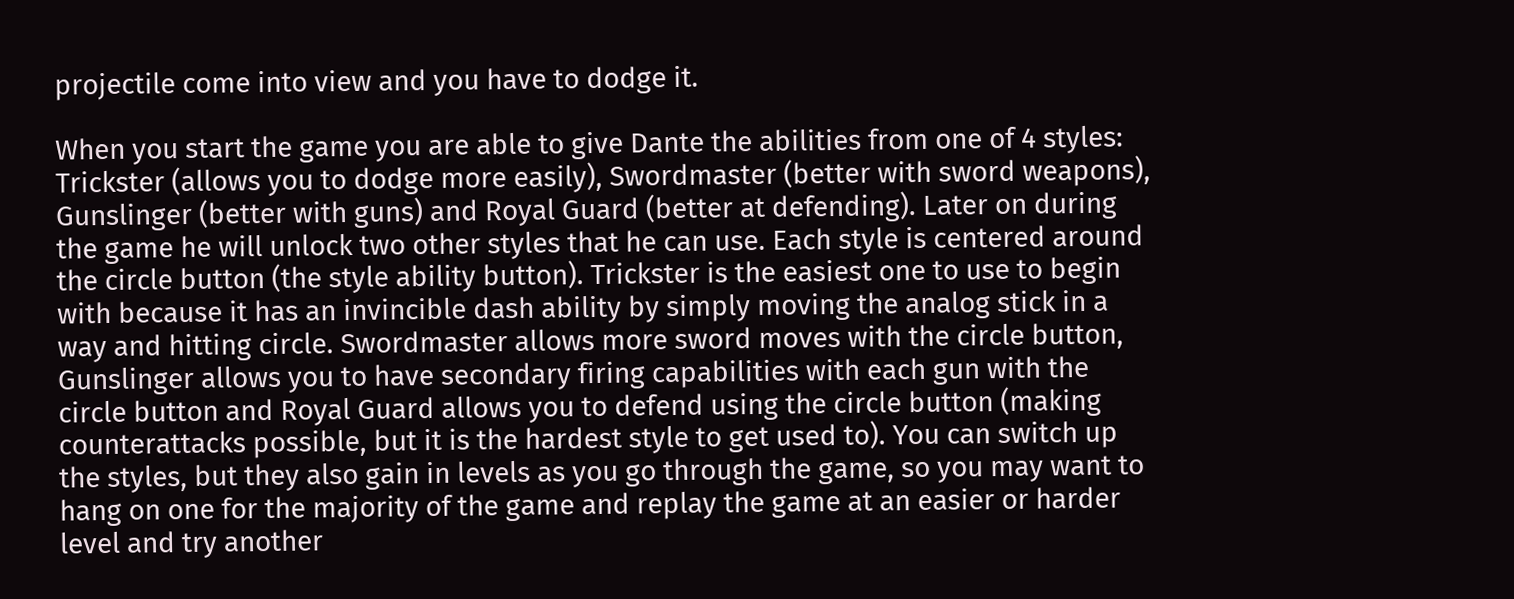projectile come into view and you have to dodge it.

When you start the game you are able to give Dante the abilities from one of 4 styles: Trickster (allows you to dodge more easily), Swordmaster (better with sword weapons), Gunslinger (better with guns) and Royal Guard (better at defending). Later on during the game he will unlock two other styles that he can use. Each style is centered around the circle button (the style ability button). Trickster is the easiest one to use to begin with because it has an invincible dash ability by simply moving the analog stick in a way and hitting circle. Swordmaster allows more sword moves with the circle button, Gunslinger allows you to have secondary firing capabilities with each gun with the circle button and Royal Guard allows you to defend using the circle button (making counterattacks possible, but it is the hardest style to get used to). You can switch up the styles, but they also gain in levels as you go through the game, so you may want to hang on one for the majority of the game and replay the game at an easier or harder level and try another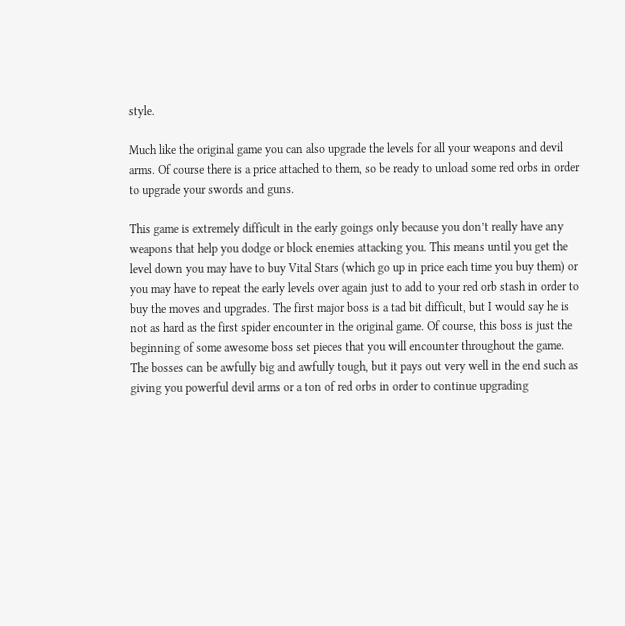style.

Much like the original game you can also upgrade the levels for all your weapons and devil arms. Of course there is a price attached to them, so be ready to unload some red orbs in order to upgrade your swords and guns.

This game is extremely difficult in the early goings only because you don’t really have any weapons that help you dodge or block enemies attacking you. This means until you get the level down you may have to buy Vital Stars (which go up in price each time you buy them) or you may have to repeat the early levels over again just to add to your red orb stash in order to buy the moves and upgrades. The first major boss is a tad bit difficult, but I would say he is not as hard as the first spider encounter in the original game. Of course, this boss is just the beginning of some awesome boss set pieces that you will encounter throughout the game. The bosses can be awfully big and awfully tough, but it pays out very well in the end such as giving you powerful devil arms or a ton of red orbs in order to continue upgrading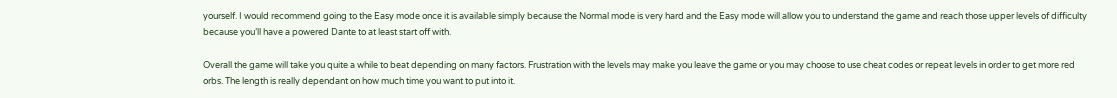yourself. I would recommend going to the Easy mode once it is available simply because the Normal mode is very hard and the Easy mode will allow you to understand the game and reach those upper levels of difficulty because you’ll have a powered Dante to at least start off with.

Overall the game will take you quite a while to beat depending on many factors. Frustration with the levels may make you leave the game or you may choose to use cheat codes or repeat levels in order to get more red orbs. The length is really dependant on how much time you want to put into it.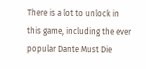There is a lot to unlock in this game, including the ever popular Dante Must Die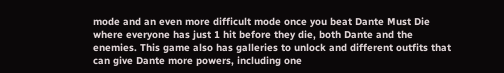mode and an even more difficult mode once you beat Dante Must Die where everyone has just 1 hit before they die, both Dante and the enemies. This game also has galleries to unlock and different outfits that can give Dante more powers, including one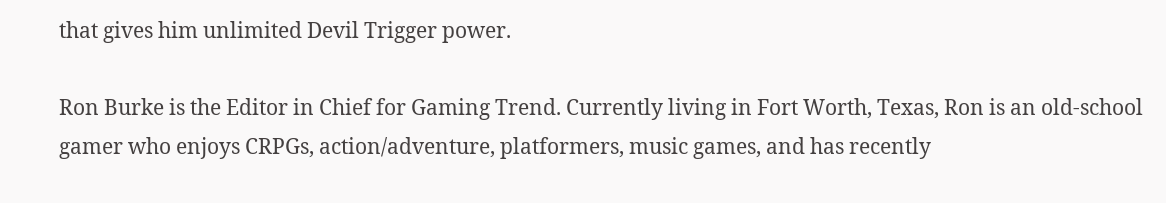that gives him unlimited Devil Trigger power.

Ron Burke is the Editor in Chief for Gaming Trend. Currently living in Fort Worth, Texas, Ron is an old-school gamer who enjoys CRPGs, action/adventure, platformers, music games, and has recently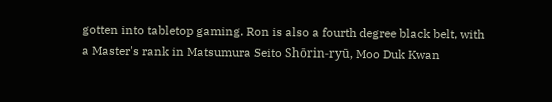gotten into tabletop gaming. Ron is also a fourth degree black belt, with a Master's rank in Matsumura Seito Shōrin-ryū, Moo Duk Kwan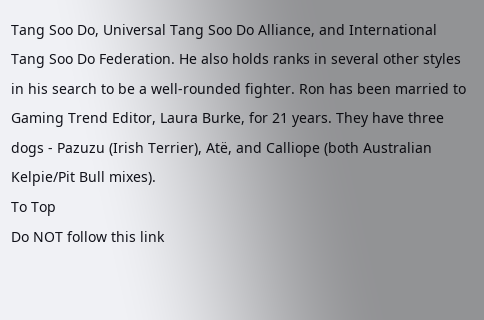Tang Soo Do, Universal Tang Soo Do Alliance, and International Tang Soo Do Federation. He also holds ranks in several other styles in his search to be a well-rounded fighter. Ron has been married to Gaming Trend Editor, Laura Burke, for 21 years. They have three dogs - Pazuzu (Irish Terrier), Atë, and Calliope (both Australian Kelpie/Pit Bull mixes).
To Top
Do NOT follow this link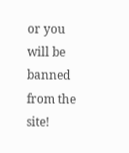or you will be banned from the site!